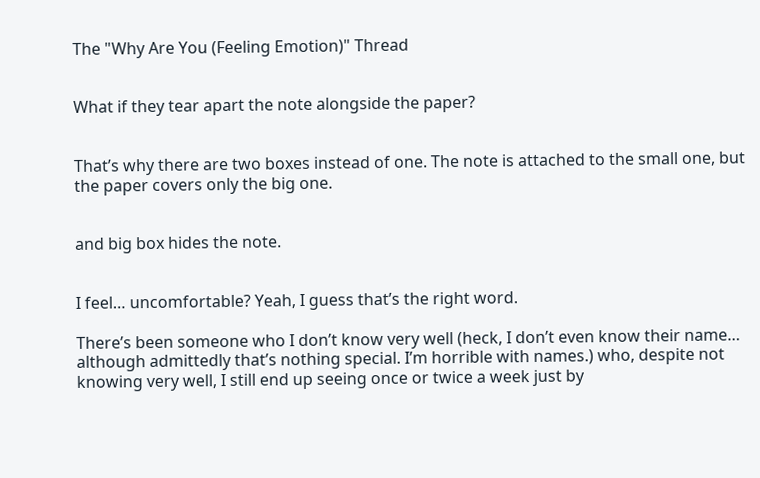The "Why Are You (Feeling Emotion)" Thread


What if they tear apart the note alongside the paper?


That’s why there are two boxes instead of one. The note is attached to the small one, but the paper covers only the big one.


and big box hides the note.


I feel… uncomfortable? Yeah, I guess that’s the right word.

There’s been someone who I don’t know very well (heck, I don’t even know their name… although admittedly that’s nothing special. I’m horrible with names.) who, despite not knowing very well, I still end up seeing once or twice a week just by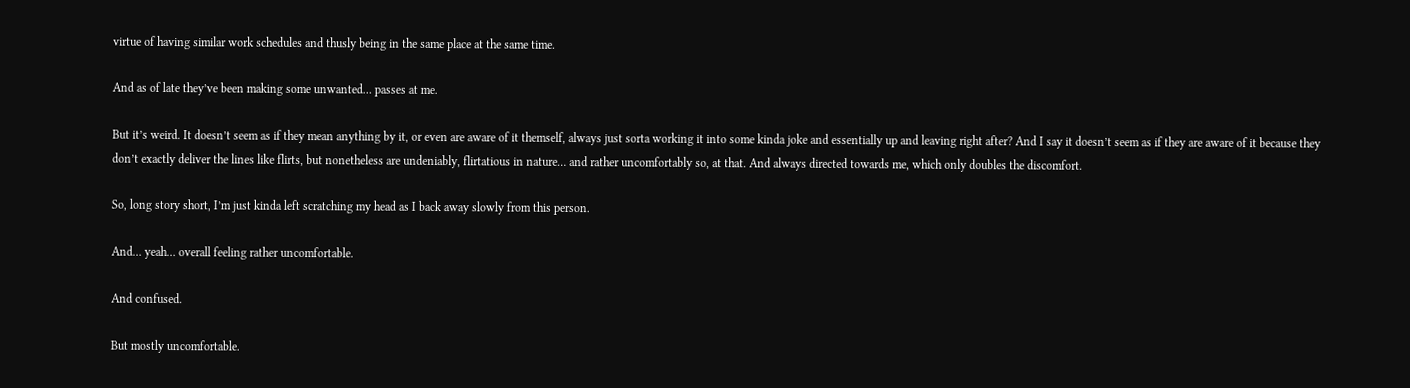virtue of having similar work schedules and thusly being in the same place at the same time.

And as of late they’ve been making some unwanted… passes at me.

But it’s weird. It doesn’t seem as if they mean anything by it, or even are aware of it themself, always just sorta working it into some kinda joke and essentially up and leaving right after? And I say it doesn’t seem as if they are aware of it because they don’t exactly deliver the lines like flirts, but nonetheless are undeniably, flirtatious in nature… and rather uncomfortably so, at that. And always directed towards me, which only doubles the discomfort.

So, long story short, I’m just kinda left scratching my head as I back away slowly from this person.

And… yeah… overall feeling rather uncomfortable.

And confused.

But mostly uncomfortable.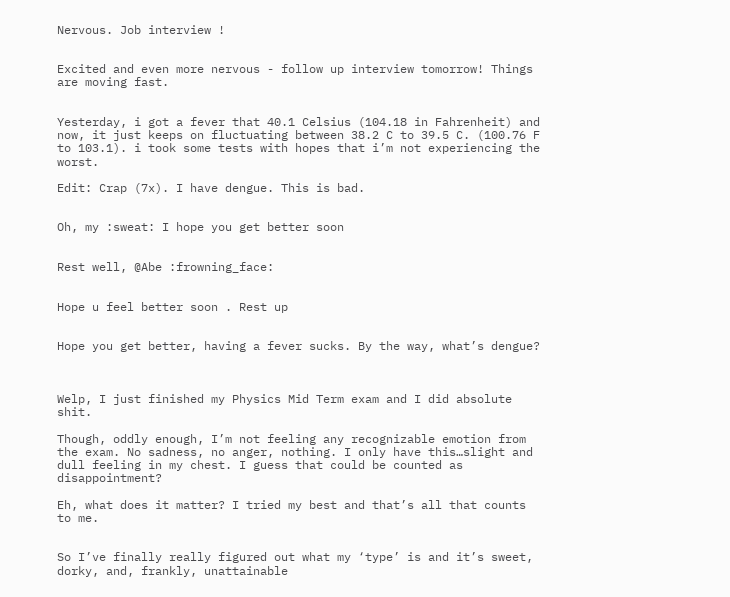Nervous. Job interview !


Excited and even more nervous - follow up interview tomorrow! Things are moving fast.


Yesterday, i got a fever that 40.1 Celsius (104.18 in Fahrenheit) and now, it just keeps on fluctuating between 38.2 C to 39.5 C. (100.76 F to 103.1). i took some tests with hopes that i’m not experiencing the worst.

Edit: Crap (7x). I have dengue. This is bad.


Oh, my :sweat: I hope you get better soon


Rest well, @Abe :frowning_face:


Hope u feel better soon . Rest up


Hope you get better, having a fever sucks. By the way, what’s dengue?



Welp, I just finished my Physics Mid Term exam and I did absolute shit.

Though, oddly enough, I’m not feeling any recognizable emotion from the exam. No sadness, no anger, nothing. I only have this…slight and dull feeling in my chest. I guess that could be counted as disappointment?

Eh, what does it matter? I tried my best and that’s all that counts to me.


So I’ve finally really figured out what my ‘type’ is and it’s sweet, dorky, and, frankly, unattainable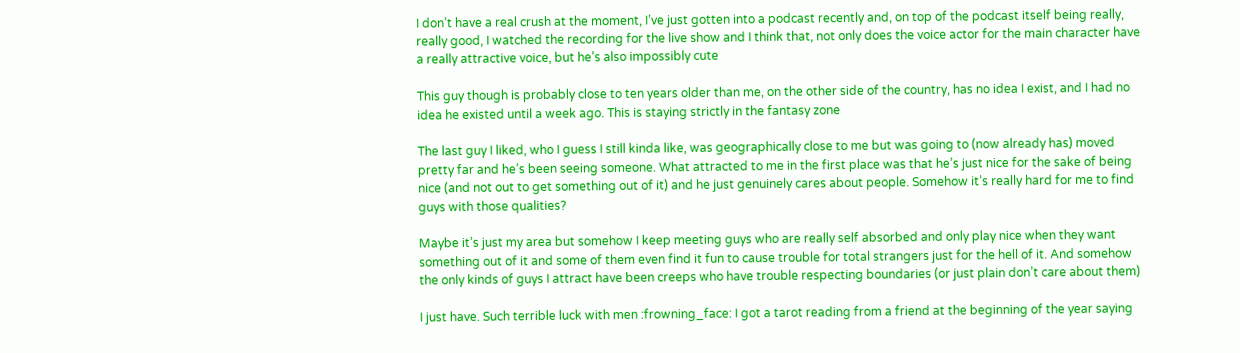I don’t have a real crush at the moment, I’ve just gotten into a podcast recently and, on top of the podcast itself being really, really good, I watched the recording for the live show and I think that, not only does the voice actor for the main character have a really attractive voice, but he’s also impossibly cute

This guy though is probably close to ten years older than me, on the other side of the country, has no idea I exist, and I had no idea he existed until a week ago. This is staying strictly in the fantasy zone

The last guy I liked, who I guess I still kinda like, was geographically close to me but was going to (now already has) moved pretty far and he’s been seeing someone. What attracted to me in the first place was that he’s just nice for the sake of being nice (and not out to get something out of it) and he just genuinely cares about people. Somehow it’s really hard for me to find guys with those qualities?

Maybe it’s just my area but somehow I keep meeting guys who are really self absorbed and only play nice when they want something out of it and some of them even find it fun to cause trouble for total strangers just for the hell of it. And somehow the only kinds of guys I attract have been creeps who have trouble respecting boundaries (or just plain don’t care about them)

I just have. Such terrible luck with men :frowning_face: I got a tarot reading from a friend at the beginning of the year saying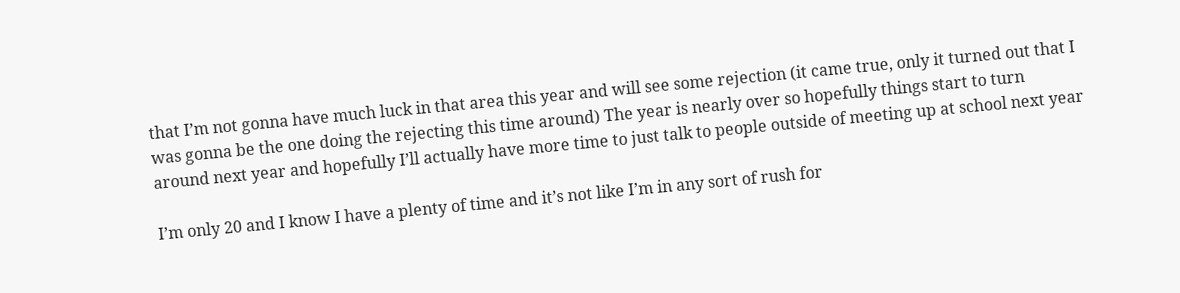that I’m not gonna have much luck in that area this year and will see some rejection (it came true, only it turned out that I was gonna be the one doing the rejecting this time around) The year is nearly over so hopefully things start to turn around next year and hopefully I’ll actually have more time to just talk to people outside of meeting up at school next year

I’m only 20 and I know I have a plenty of time and it’s not like I’m in any sort of rush for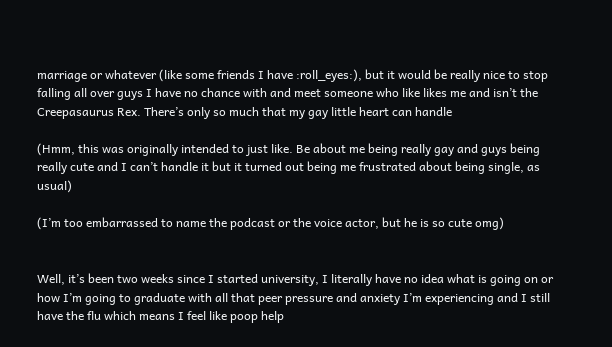marriage or whatever (like some friends I have :roll_eyes:), but it would be really nice to stop falling all over guys I have no chance with and meet someone who like likes me and isn’t the Creepasaurus Rex. There’s only so much that my gay little heart can handle

(Hmm, this was originally intended to just like. Be about me being really gay and guys being really cute and I can’t handle it but it turned out being me frustrated about being single, as usual)

(I’m too embarrassed to name the podcast or the voice actor, but he is so cute omg)


Well, it’s been two weeks since I started university, I literally have no idea what is going on or how I’m going to graduate with all that peer pressure and anxiety I’m experiencing and I still have the flu which means I feel like poop help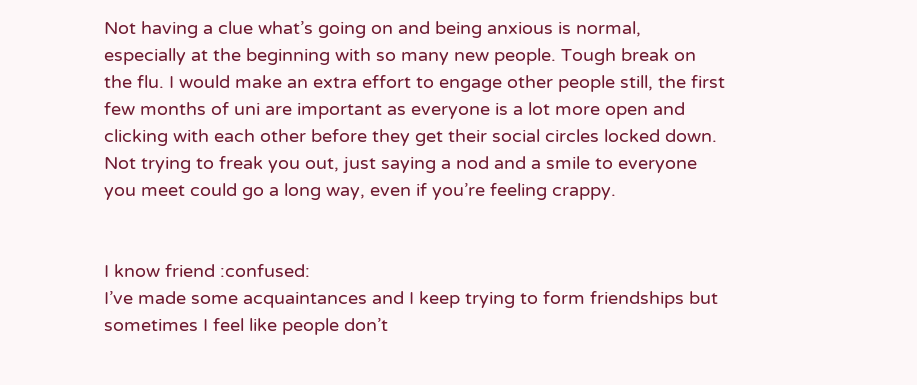Not having a clue what’s going on and being anxious is normal, especially at the beginning with so many new people. Tough break on the flu. I would make an extra effort to engage other people still, the first few months of uni are important as everyone is a lot more open and clicking with each other before they get their social circles locked down. Not trying to freak you out, just saying a nod and a smile to everyone you meet could go a long way, even if you’re feeling crappy.


I know friend :confused:
I’ve made some acquaintances and I keep trying to form friendships but sometimes I feel like people don’t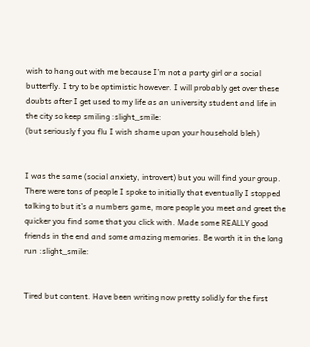wish to hang out with me because I’m not a party girl or a social butterfly. I try to be optimistic however. I will probably get over these doubts after I get used to my life as an university student and life in the city so keep smiling :slight_smile:
(but seriously f you flu I wish shame upon your household bleh)


I was the same (social anxiety, introvert) but you will find your group. There were tons of people I spoke to initially that eventually I stopped talking to but it’s a numbers game, more people you meet and greet the quicker you find some that you click with. Made some REALLY good friends in the end and some amazing memories. Be worth it in the long run :slight_smile:


Tired but content. Have been writing now pretty solidly for the first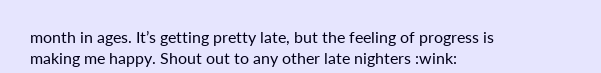month in ages. It’s getting pretty late, but the feeling of progress is making me happy. Shout out to any other late nighters :wink: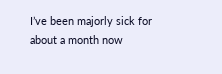I’ve been majorly sick for about a month now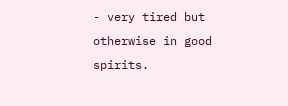- very tired but otherwise in good spirits.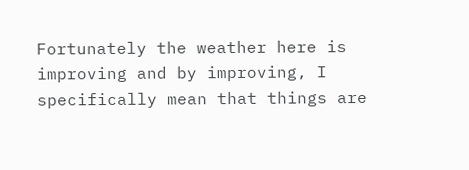Fortunately the weather here is improving and by improving, I specifically mean that things are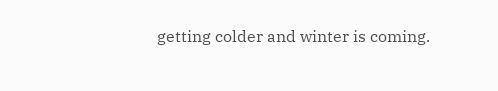getting colder and winter is coming.